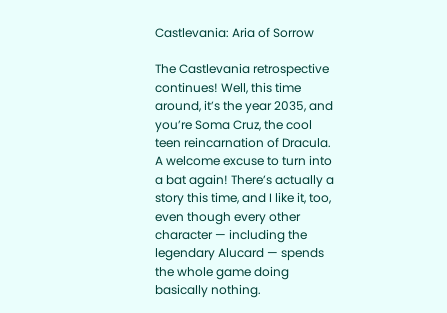Castlevania: Aria of Sorrow

The Castlevania retrospective continues! Well, this time around, it’s the year 2035, and you’re Soma Cruz, the cool teen reincarnation of Dracula. A welcome excuse to turn into a bat again! There’s actually a story this time, and I like it, too, even though every other character — including the legendary Alucard — spends the whole game doing basically nothing.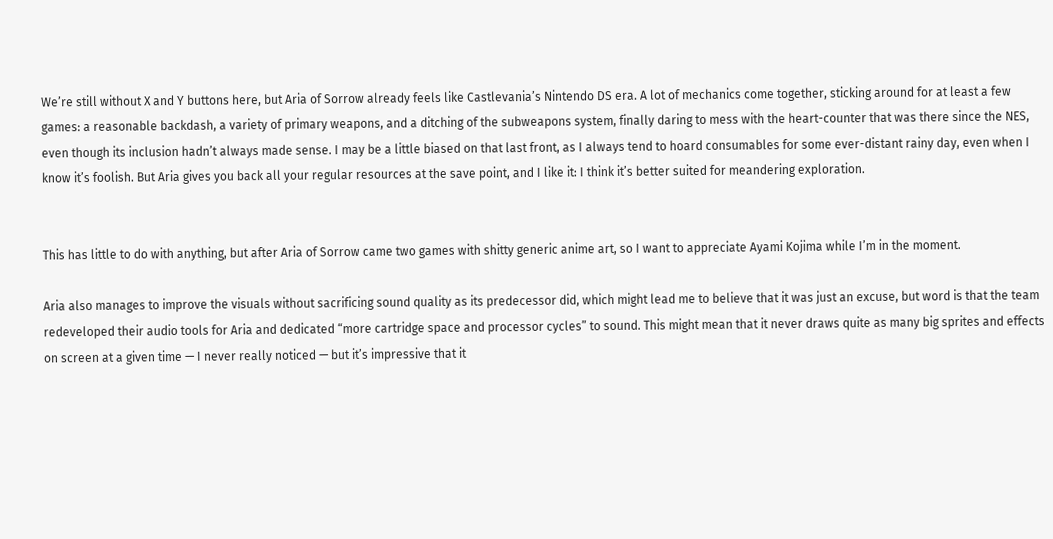We’re still without X and Y buttons here, but Aria of Sorrow already feels like Castlevania’s Nintendo DS era. A lot of mechanics come together, sticking around for at least a few games: a reasonable backdash, a variety of primary weapons, and a ditching of the subweapons system, finally daring to mess with the heart-counter that was there since the NES, even though its inclusion hadn’t always made sense. I may be a little biased on that last front, as I always tend to hoard consumables for some ever-distant rainy day, even when I know it’s foolish. But Aria gives you back all your regular resources at the save point, and I like it: I think it’s better suited for meandering exploration.


This has little to do with anything, but after Aria of Sorrow came two games with shitty generic anime art, so I want to appreciate Ayami Kojima while I’m in the moment.

Aria also manages to improve the visuals without sacrificing sound quality as its predecessor did, which might lead me to believe that it was just an excuse, but word is that the team redeveloped their audio tools for Aria and dedicated “more cartridge space and processor cycles” to sound. This might mean that it never draws quite as many big sprites and effects on screen at a given time — I never really noticed — but it’s impressive that it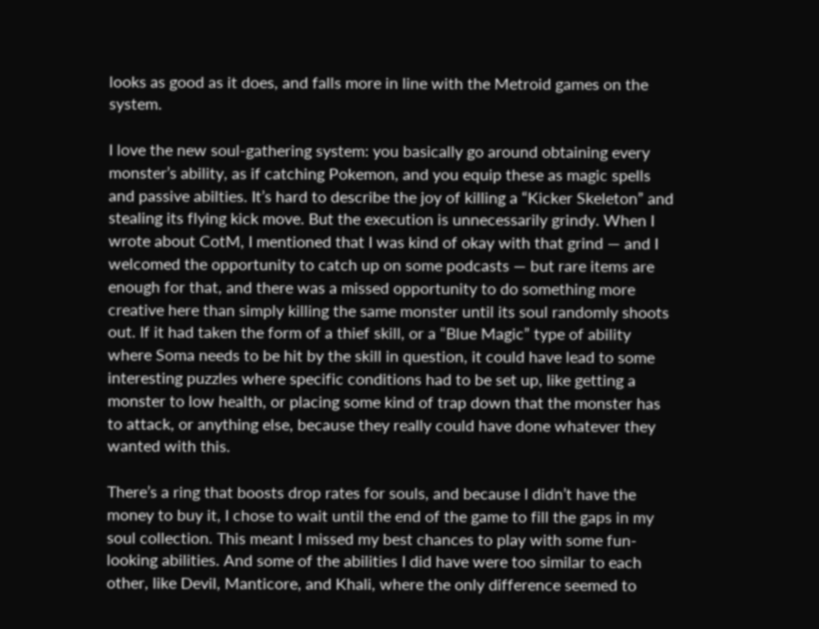looks as good as it does, and falls more in line with the Metroid games on the system.

I love the new soul-gathering system: you basically go around obtaining every monster’s ability, as if catching Pokemon, and you equip these as magic spells and passive abilties. It’s hard to describe the joy of killing a “Kicker Skeleton” and stealing its flying kick move. But the execution is unnecessarily grindy. When I wrote about CotM, I mentioned that I was kind of okay with that grind — and I welcomed the opportunity to catch up on some podcasts — but rare items are enough for that, and there was a missed opportunity to do something more creative here than simply killing the same monster until its soul randomly shoots out. If it had taken the form of a thief skill, or a “Blue Magic” type of ability where Soma needs to be hit by the skill in question, it could have lead to some interesting puzzles where specific conditions had to be set up, like getting a monster to low health, or placing some kind of trap down that the monster has to attack, or anything else, because they really could have done whatever they wanted with this.

There’s a ring that boosts drop rates for souls, and because I didn’t have the money to buy it, I chose to wait until the end of the game to fill the gaps in my soul collection. This meant I missed my best chances to play with some fun-looking abilities. And some of the abilities I did have were too similar to each other, like Devil, Manticore, and Khali, where the only difference seemed to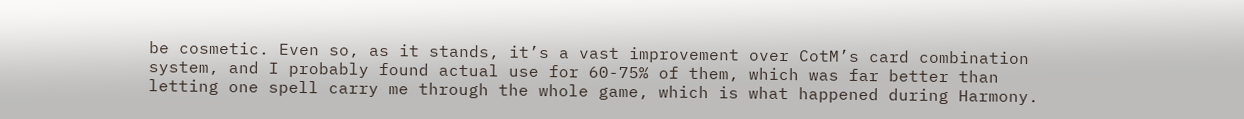be cosmetic. Even so, as it stands, it’s a vast improvement over CotM’s card combination system, and I probably found actual use for 60-75% of them, which was far better than letting one spell carry me through the whole game, which is what happened during Harmony.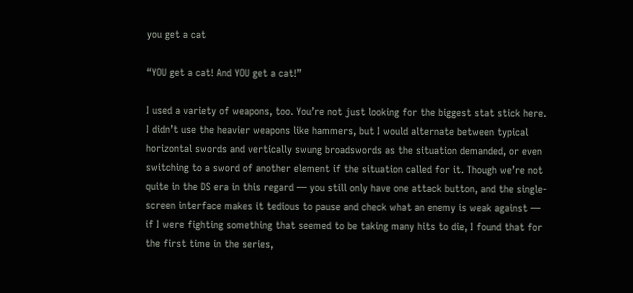you get a cat

“YOU get a cat! And YOU get a cat!”

I used a variety of weapons, too. You’re not just looking for the biggest stat stick here. I didn’t use the heavier weapons like hammers, but I would alternate between typical horizontal swords and vertically swung broadswords as the situation demanded, or even switching to a sword of another element if the situation called for it. Though we’re not quite in the DS era in this regard — you still only have one attack button, and the single-screen interface makes it tedious to pause and check what an enemy is weak against — if I were fighting something that seemed to be taking many hits to die, I found that for the first time in the series,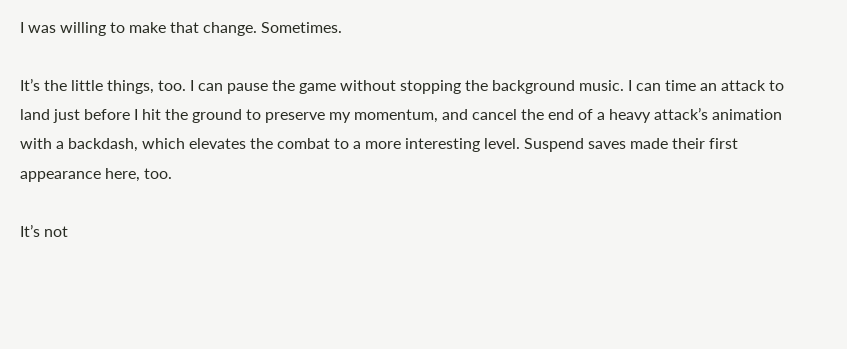I was willing to make that change. Sometimes.

It’s the little things, too. I can pause the game without stopping the background music. I can time an attack to land just before I hit the ground to preserve my momentum, and cancel the end of a heavy attack’s animation with a backdash, which elevates the combat to a more interesting level. Suspend saves made their first appearance here, too.

It’s not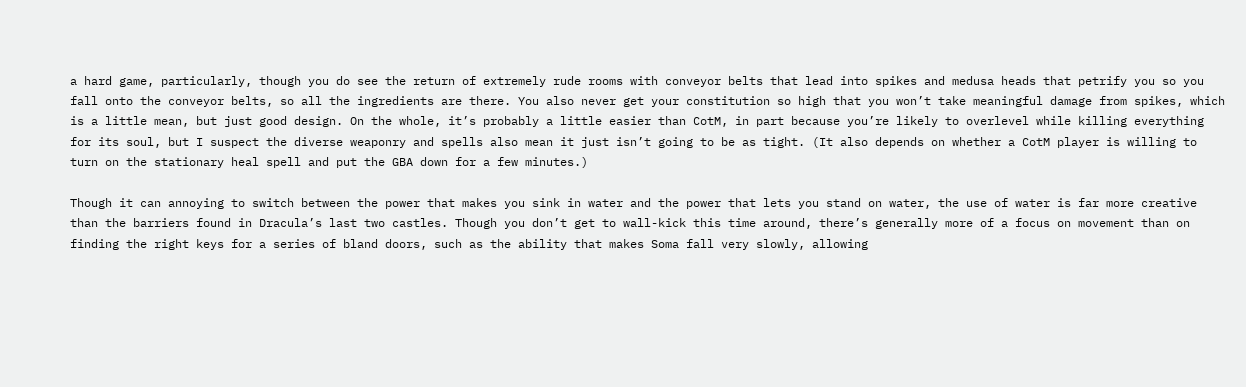a hard game, particularly, though you do see the return of extremely rude rooms with conveyor belts that lead into spikes and medusa heads that petrify you so you fall onto the conveyor belts, so all the ingredients are there. You also never get your constitution so high that you won’t take meaningful damage from spikes, which is a little mean, but just good design. On the whole, it’s probably a little easier than CotM, in part because you’re likely to overlevel while killing everything for its soul, but I suspect the diverse weaponry and spells also mean it just isn’t going to be as tight. (It also depends on whether a CotM player is willing to turn on the stationary heal spell and put the GBA down for a few minutes.)

Though it can annoying to switch between the power that makes you sink in water and the power that lets you stand on water, the use of water is far more creative than the barriers found in Dracula’s last two castles. Though you don’t get to wall-kick this time around, there’s generally more of a focus on movement than on finding the right keys for a series of bland doors, such as the ability that makes Soma fall very slowly, allowing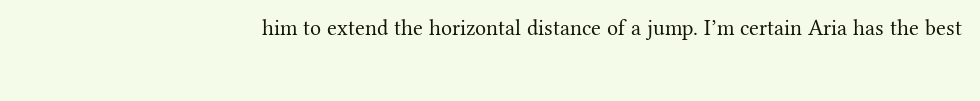him to extend the horizontal distance of a jump. I’m certain Aria has the best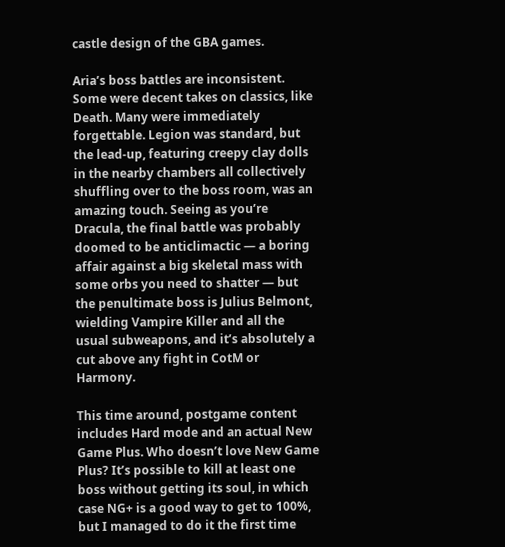castle design of the GBA games.

Aria’s boss battles are inconsistent. Some were decent takes on classics, like Death. Many were immediately forgettable. Legion was standard, but the lead-up, featuring creepy clay dolls in the nearby chambers all collectively shuffling over to the boss room, was an amazing touch. Seeing as you’re Dracula, the final battle was probably doomed to be anticlimactic — a boring affair against a big skeletal mass with some orbs you need to shatter — but the penultimate boss is Julius Belmont, wielding Vampire Killer and all the usual subweapons, and it’s absolutely a cut above any fight in CotM or Harmony.

This time around, postgame content includes Hard mode and an actual New Game Plus. Who doesn’t love New Game Plus? It’s possible to kill at least one boss without getting its soul, in which case NG+ is a good way to get to 100%, but I managed to do it the first time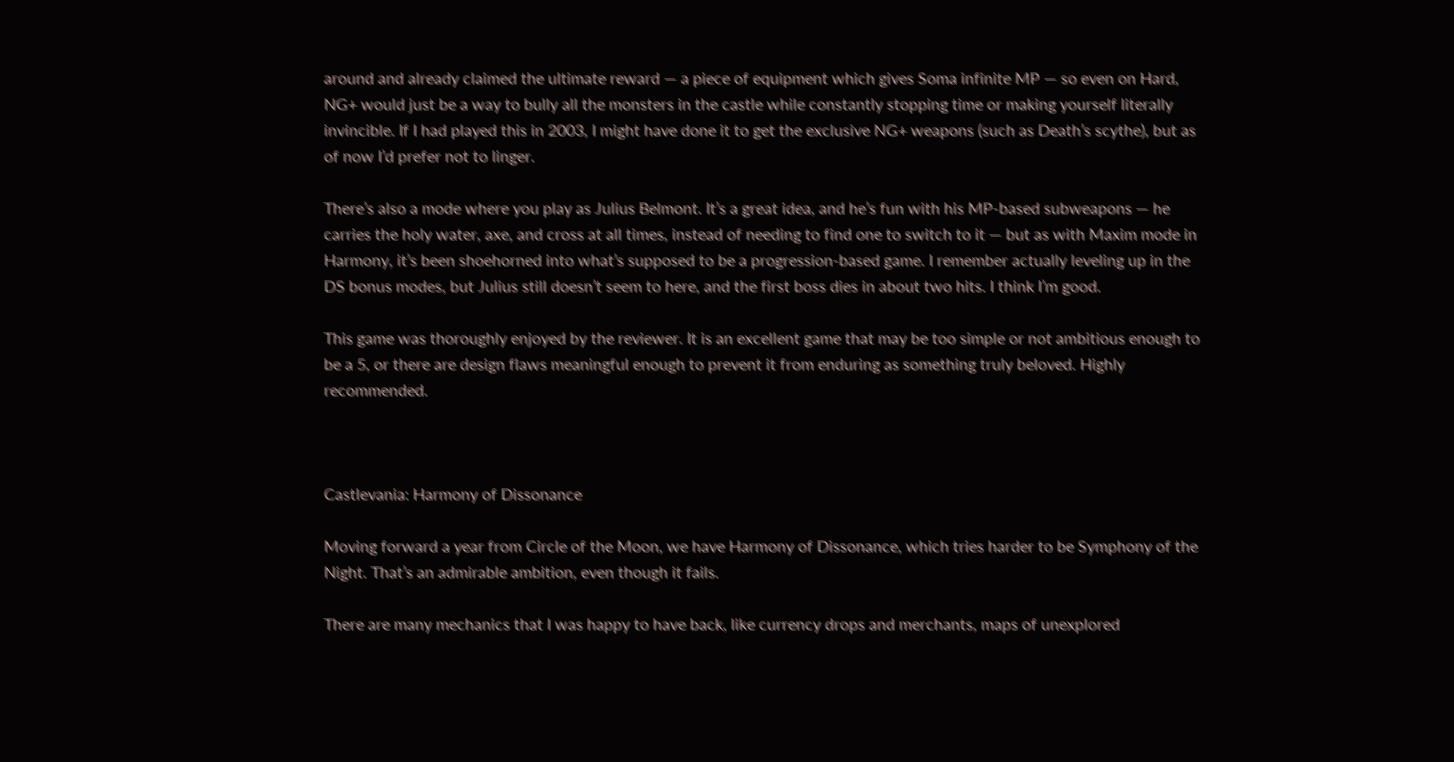around and already claimed the ultimate reward — a piece of equipment which gives Soma infinite MP — so even on Hard, NG+ would just be a way to bully all the monsters in the castle while constantly stopping time or making yourself literally invincible. If I had played this in 2003, I might have done it to get the exclusive NG+ weapons (such as Death’s scythe), but as of now I’d prefer not to linger.

There’s also a mode where you play as Julius Belmont. It’s a great idea, and he’s fun with his MP-based subweapons — he carries the holy water, axe, and cross at all times, instead of needing to find one to switch to it — but as with Maxim mode in Harmony, it’s been shoehorned into what’s supposed to be a progression-based game. I remember actually leveling up in the DS bonus modes, but Julius still doesn’t seem to here, and the first boss dies in about two hits. I think I’m good.

This game was thoroughly enjoyed by the reviewer. It is an excellent game that may be too simple or not ambitious enough to be a 5, or there are design flaws meaningful enough to prevent it from enduring as something truly beloved. Highly recommended.



Castlevania: Harmony of Dissonance

Moving forward a year from Circle of the Moon, we have Harmony of Dissonance, which tries harder to be Symphony of the Night. That’s an admirable ambition, even though it fails.

There are many mechanics that I was happy to have back, like currency drops and merchants, maps of unexplored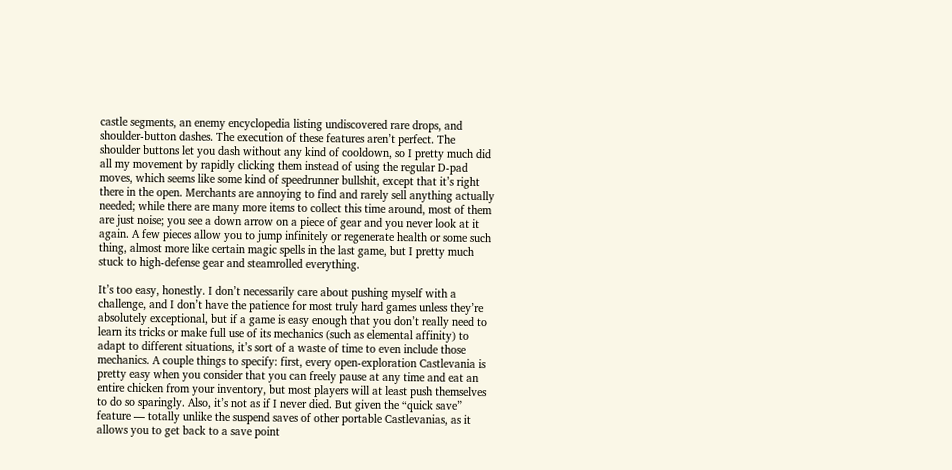castle segments, an enemy encyclopedia listing undiscovered rare drops, and shoulder-button dashes. The execution of these features aren’t perfect. The shoulder buttons let you dash without any kind of cooldown, so I pretty much did all my movement by rapidly clicking them instead of using the regular D-pad moves, which seems like some kind of speedrunner bullshit, except that it’s right there in the open. Merchants are annoying to find and rarely sell anything actually needed; while there are many more items to collect this time around, most of them are just noise; you see a down arrow on a piece of gear and you never look at it again. A few pieces allow you to jump infinitely or regenerate health or some such thing, almost more like certain magic spells in the last game, but I pretty much stuck to high-defense gear and steamrolled everything.

It’s too easy, honestly. I don’t necessarily care about pushing myself with a challenge, and I don’t have the patience for most truly hard games unless they’re absolutely exceptional, but if a game is easy enough that you don’t really need to learn its tricks or make full use of its mechanics (such as elemental affinity) to adapt to different situations, it’s sort of a waste of time to even include those mechanics. A couple things to specify: first, every open-exploration Castlevania is pretty easy when you consider that you can freely pause at any time and eat an entire chicken from your inventory, but most players will at least push themselves to do so sparingly. Also, it’s not as if I never died. But given the “quick save” feature — totally unlike the suspend saves of other portable Castlevanias, as it allows you to get back to a save point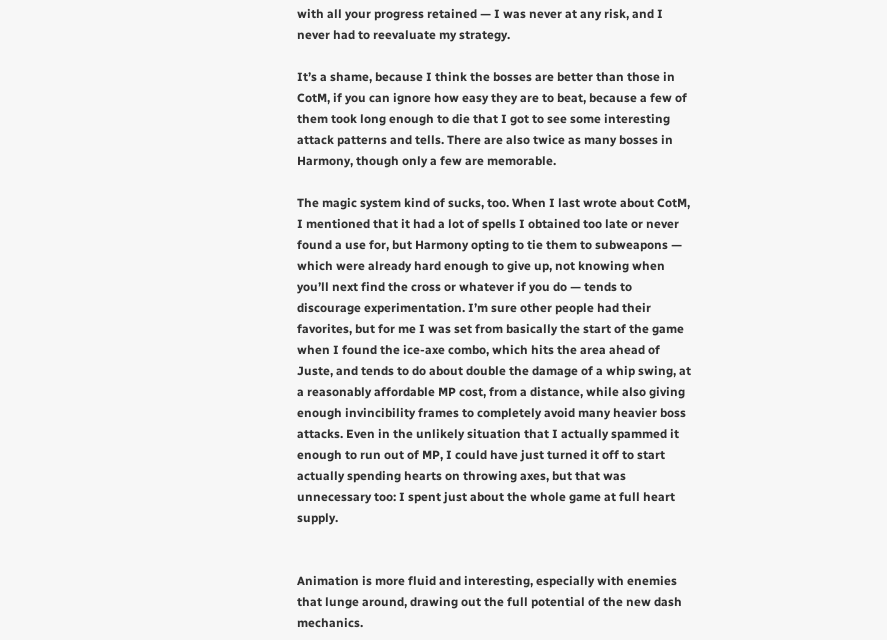with all your progress retained — I was never at any risk, and I never had to reevaluate my strategy.

It’s a shame, because I think the bosses are better than those in CotM, if you can ignore how easy they are to beat, because a few of them took long enough to die that I got to see some interesting attack patterns and tells. There are also twice as many bosses in Harmony, though only a few are memorable.

The magic system kind of sucks, too. When I last wrote about CotM, I mentioned that it had a lot of spells I obtained too late or never found a use for, but Harmony opting to tie them to subweapons — which were already hard enough to give up, not knowing when you’ll next find the cross or whatever if you do — tends to discourage experimentation. I’m sure other people had their favorites, but for me I was set from basically the start of the game when I found the ice-axe combo, which hits the area ahead of Juste, and tends to do about double the damage of a whip swing, at a reasonably affordable MP cost, from a distance, while also giving enough invincibility frames to completely avoid many heavier boss attacks. Even in the unlikely situation that I actually spammed it enough to run out of MP, I could have just turned it off to start actually spending hearts on throwing axes, but that was unnecessary too: I spent just about the whole game at full heart supply.


Animation is more fluid and interesting, especially with enemies that lunge around, drawing out the full potential of the new dash mechanics.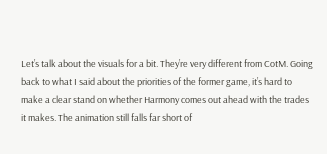Let’s talk about the visuals for a bit. They’re very different from CotM. Going back to what I said about the priorities of the former game, it’s hard to make a clear stand on whether Harmony comes out ahead with the trades it makes. The animation still falls far short of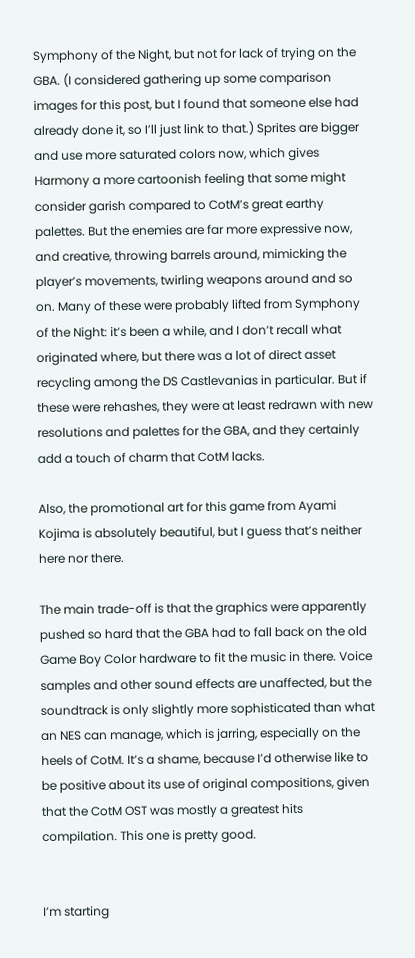Symphony of the Night, but not for lack of trying on the GBA. (I considered gathering up some comparison images for this post, but I found that someone else had already done it, so I’ll just link to that.) Sprites are bigger and use more saturated colors now, which gives Harmony a more cartoonish feeling that some might consider garish compared to CotM’s great earthy palettes. But the enemies are far more expressive now, and creative, throwing barrels around, mimicking the player’s movements, twirling weapons around and so on. Many of these were probably lifted from Symphony of the Night: it’s been a while, and I don’t recall what originated where, but there was a lot of direct asset recycling among the DS Castlevanias in particular. But if these were rehashes, they were at least redrawn with new resolutions and palettes for the GBA, and they certainly add a touch of charm that CotM lacks.

Also, the promotional art for this game from Ayami Kojima is absolutely beautiful, but I guess that’s neither here nor there.

The main trade-off is that the graphics were apparently pushed so hard that the GBA had to fall back on the old Game Boy Color hardware to fit the music in there. Voice samples and other sound effects are unaffected, but the soundtrack is only slightly more sophisticated than what an NES can manage, which is jarring, especially on the heels of CotM. It’s a shame, because I’d otherwise like to be positive about its use of original compositions, given that the CotM OST was mostly a greatest hits compilation. This one is pretty good.


I’m starting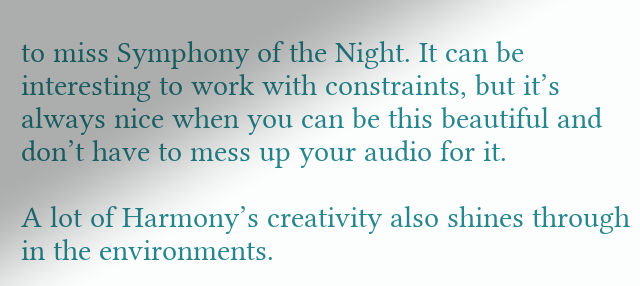to miss Symphony of the Night. It can be interesting to work with constraints, but it’s always nice when you can be this beautiful and don’t have to mess up your audio for it.

A lot of Harmony’s creativity also shines through in the environments.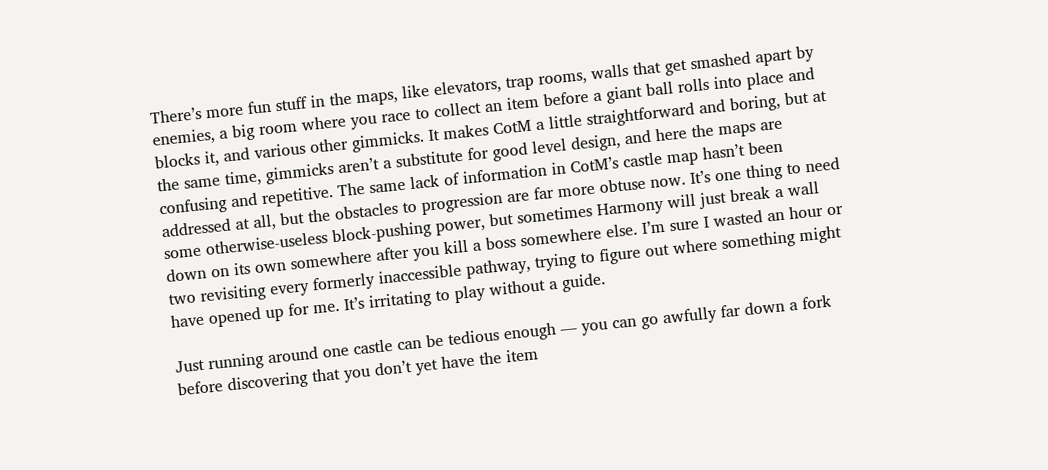There’s more fun stuff in the maps, like elevators, trap rooms, walls that get smashed apart by enemies, a big room where you race to collect an item before a giant ball rolls into place and blocks it, and various other gimmicks. It makes CotM a little straightforward and boring, but at the same time, gimmicks aren’t a substitute for good level design, and here the maps are confusing and repetitive. The same lack of information in CotM’s castle map hasn’t been addressed at all, but the obstacles to progression are far more obtuse now. It’s one thing to need some otherwise-useless block-pushing power, but sometimes Harmony will just break a wall down on its own somewhere after you kill a boss somewhere else. I’m sure I wasted an hour or two revisiting every formerly inaccessible pathway, trying to figure out where something might have opened up for me. It’s irritating to play without a guide.

Just running around one castle can be tedious enough — you can go awfully far down a fork before discovering that you don’t yet have the item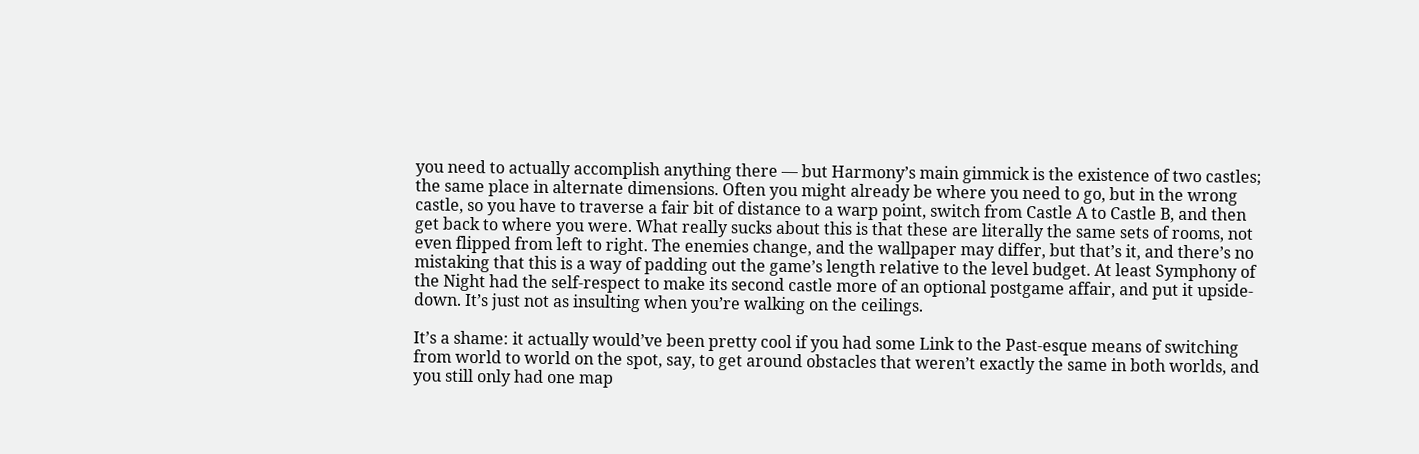you need to actually accomplish anything there — but Harmony’s main gimmick is the existence of two castles; the same place in alternate dimensions. Often you might already be where you need to go, but in the wrong castle, so you have to traverse a fair bit of distance to a warp point, switch from Castle A to Castle B, and then get back to where you were. What really sucks about this is that these are literally the same sets of rooms, not even flipped from left to right. The enemies change, and the wallpaper may differ, but that’s it, and there’s no mistaking that this is a way of padding out the game’s length relative to the level budget. At least Symphony of the Night had the self-respect to make its second castle more of an optional postgame affair, and put it upside-down. It’s just not as insulting when you’re walking on the ceilings.

It’s a shame: it actually would’ve been pretty cool if you had some Link to the Past-esque means of switching from world to world on the spot, say, to get around obstacles that weren’t exactly the same in both worlds, and you still only had one map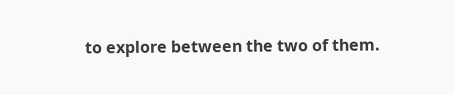to explore between the two of them.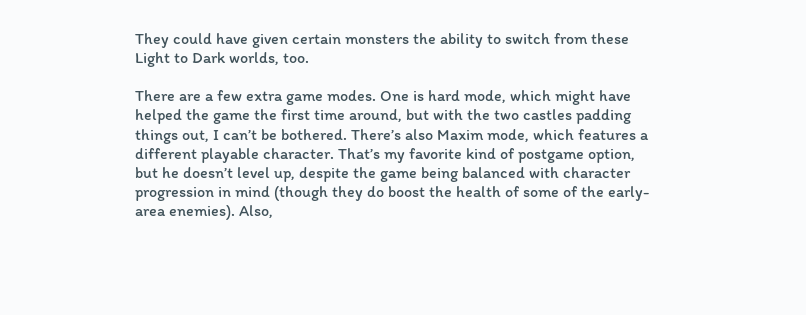They could have given certain monsters the ability to switch from these Light to Dark worlds, too.

There are a few extra game modes. One is hard mode, which might have helped the game the first time around, but with the two castles padding things out, I can’t be bothered. There’s also Maxim mode, which features a different playable character. That’s my favorite kind of postgame option, but he doesn’t level up, despite the game being balanced with character progression in mind (though they do boost the health of some of the early-area enemies). Also,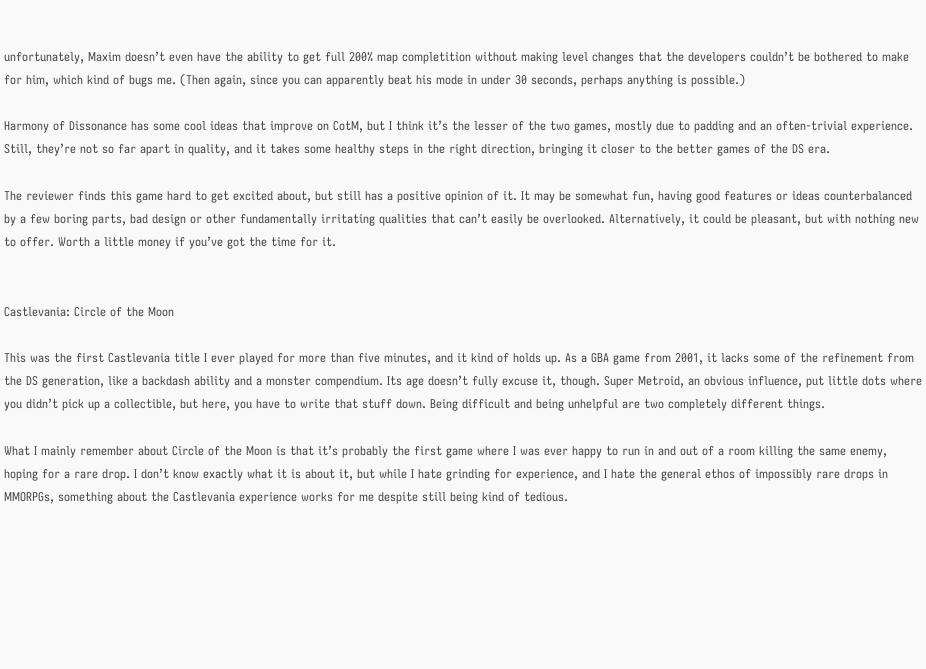unfortunately, Maxim doesn’t even have the ability to get full 200% map completition without making level changes that the developers couldn’t be bothered to make for him, which kind of bugs me. (Then again, since you can apparently beat his mode in under 30 seconds, perhaps anything is possible.)

Harmony of Dissonance has some cool ideas that improve on CotM, but I think it’s the lesser of the two games, mostly due to padding and an often-trivial experience. Still, they’re not so far apart in quality, and it takes some healthy steps in the right direction, bringing it closer to the better games of the DS era.

The reviewer finds this game hard to get excited about, but still has a positive opinion of it. It may be somewhat fun, having good features or ideas counterbalanced by a few boring parts, bad design or other fundamentally irritating qualities that can’t easily be overlooked. Alternatively, it could be pleasant, but with nothing new to offer. Worth a little money if you’ve got the time for it.


Castlevania: Circle of the Moon

This was the first Castlevania title I ever played for more than five minutes, and it kind of holds up. As a GBA game from 2001, it lacks some of the refinement from the DS generation, like a backdash ability and a monster compendium. Its age doesn’t fully excuse it, though. Super Metroid, an obvious influence, put little dots where you didn’t pick up a collectible, but here, you have to write that stuff down. Being difficult and being unhelpful are two completely different things.

What I mainly remember about Circle of the Moon is that it’s probably the first game where I was ever happy to run in and out of a room killing the same enemy, hoping for a rare drop. I don’t know exactly what it is about it, but while I hate grinding for experience, and I hate the general ethos of impossibly rare drops in MMORPGs, something about the Castlevania experience works for me despite still being kind of tedious.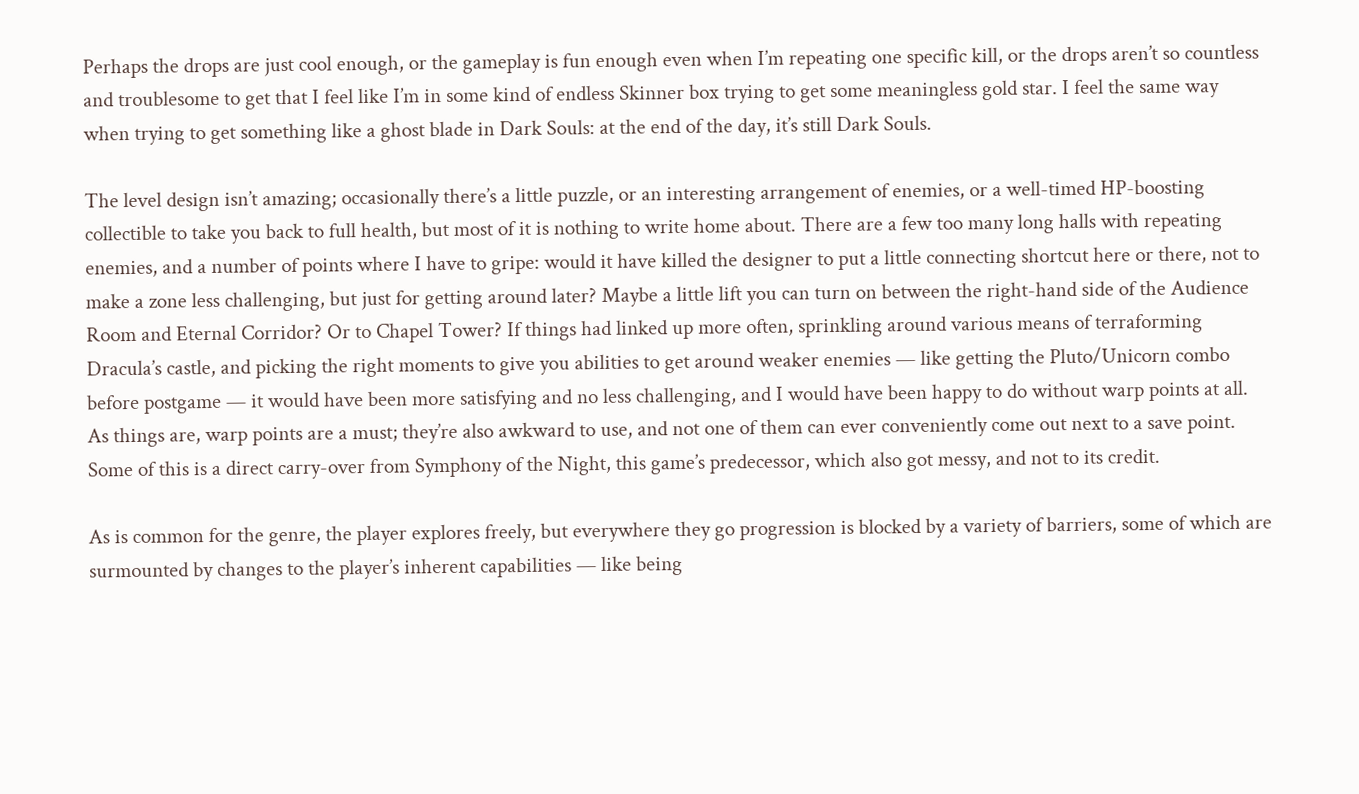Perhaps the drops are just cool enough, or the gameplay is fun enough even when I’m repeating one specific kill, or the drops aren’t so countless and troublesome to get that I feel like I’m in some kind of endless Skinner box trying to get some meaningless gold star. I feel the same way when trying to get something like a ghost blade in Dark Souls: at the end of the day, it’s still Dark Souls.

The level design isn’t amazing; occasionally there’s a little puzzle, or an interesting arrangement of enemies, or a well-timed HP-boosting collectible to take you back to full health, but most of it is nothing to write home about. There are a few too many long halls with repeating enemies, and a number of points where I have to gripe: would it have killed the designer to put a little connecting shortcut here or there, not to make a zone less challenging, but just for getting around later? Maybe a little lift you can turn on between the right-hand side of the Audience Room and Eternal Corridor? Or to Chapel Tower? If things had linked up more often, sprinkling around various means of terraforming Dracula’s castle, and picking the right moments to give you abilities to get around weaker enemies — like getting the Pluto/Unicorn combo before postgame — it would have been more satisfying and no less challenging, and I would have been happy to do without warp points at all. As things are, warp points are a must; they’re also awkward to use, and not one of them can ever conveniently come out next to a save point. Some of this is a direct carry-over from Symphony of the Night, this game’s predecessor, which also got messy, and not to its credit.

As is common for the genre, the player explores freely, but everywhere they go progression is blocked by a variety of barriers, some of which are surmounted by changes to the player’s inherent capabilities — like being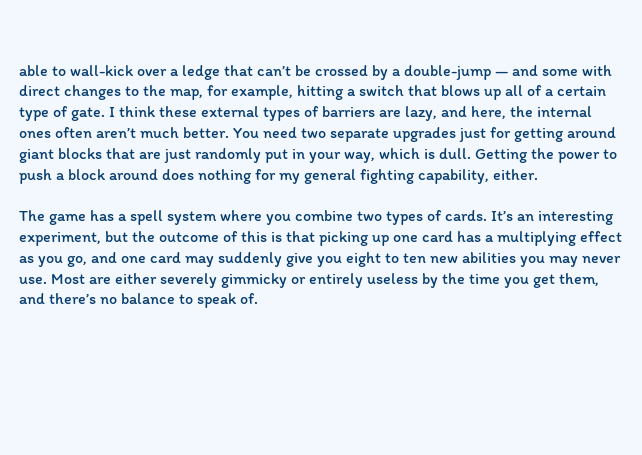able to wall-kick over a ledge that can’t be crossed by a double-jump — and some with direct changes to the map, for example, hitting a switch that blows up all of a certain type of gate. I think these external types of barriers are lazy, and here, the internal ones often aren’t much better. You need two separate upgrades just for getting around giant blocks that are just randomly put in your way, which is dull. Getting the power to push a block around does nothing for my general fighting capability, either.

The game has a spell system where you combine two types of cards. It’s an interesting experiment, but the outcome of this is that picking up one card has a multiplying effect as you go, and one card may suddenly give you eight to ten new abilities you may never use. Most are either severely gimmicky or entirely useless by the time you get them, and there’s no balance to speak of.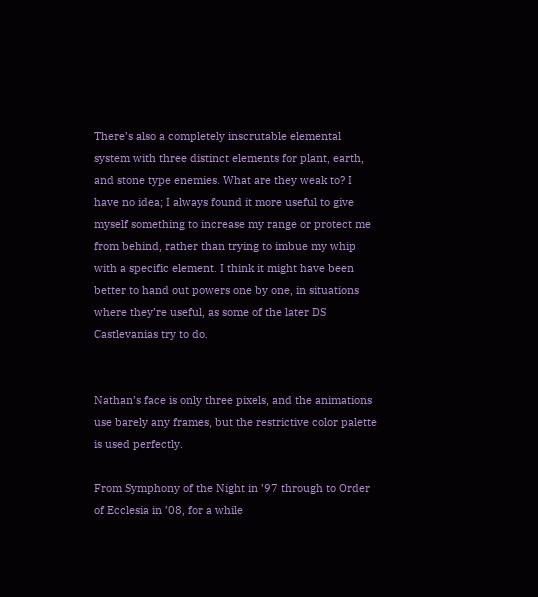There’s also a completely inscrutable elemental system with three distinct elements for plant, earth, and stone type enemies. What are they weak to? I have no idea; I always found it more useful to give myself something to increase my range or protect me from behind, rather than trying to imbue my whip with a specific element. I think it might have been better to hand out powers one by one, in situations where they’re useful, as some of the later DS Castlevanias try to do.


Nathan’s face is only three pixels, and the animations use barely any frames, but the restrictive color palette is used perfectly.

From Symphony of the Night in ’97 through to Order of Ecclesia in ’08, for a while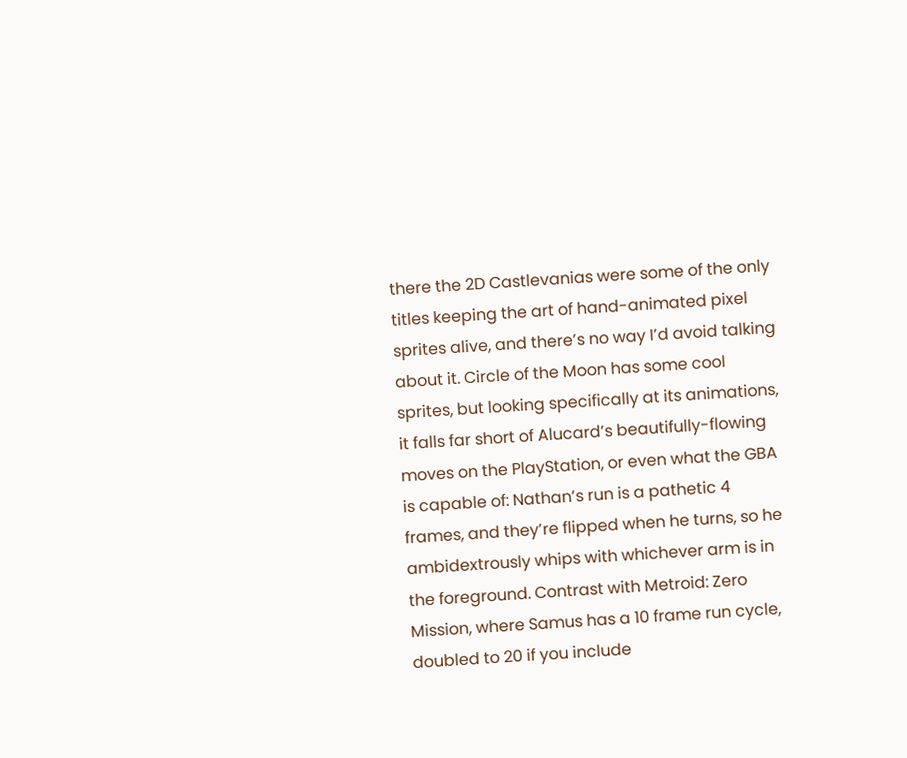there the 2D Castlevanias were some of the only titles keeping the art of hand-animated pixel sprites alive, and there’s no way I’d avoid talking about it. Circle of the Moon has some cool sprites, but looking specifically at its animations, it falls far short of Alucard’s beautifully-flowing moves on the PlayStation, or even what the GBA is capable of: Nathan’s run is a pathetic 4 frames, and they’re flipped when he turns, so he ambidextrously whips with whichever arm is in the foreground. Contrast with Metroid: Zero Mission, where Samus has a 10 frame run cycle, doubled to 20 if you include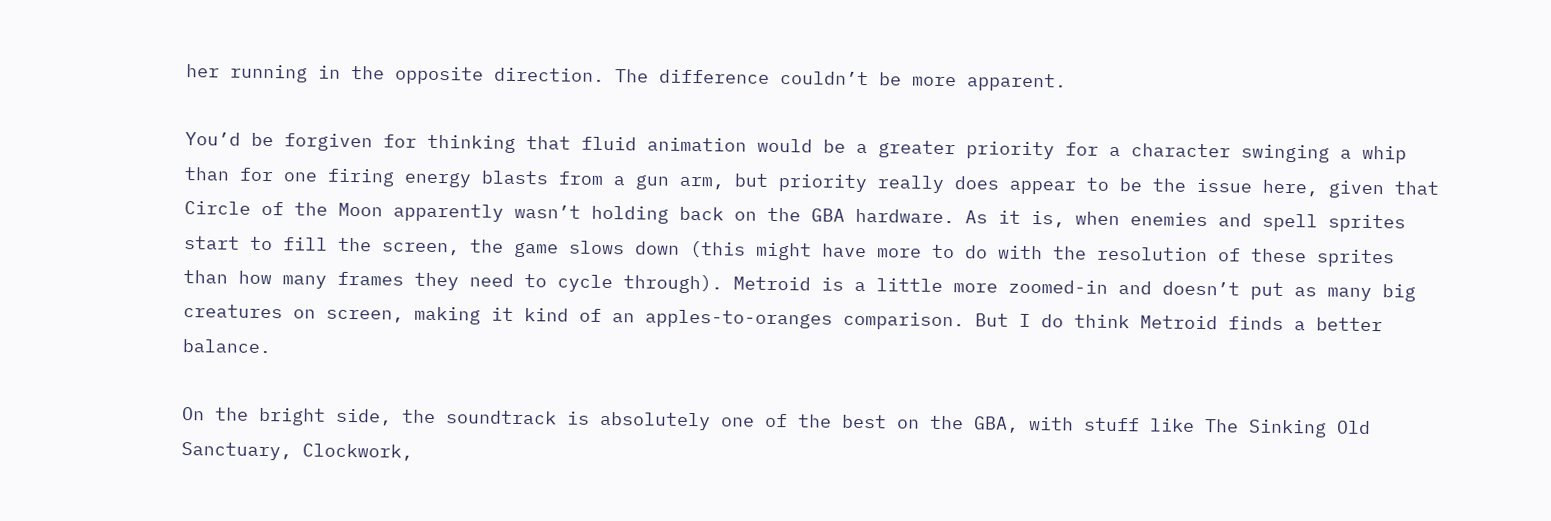her running in the opposite direction. The difference couldn’t be more apparent.

You’d be forgiven for thinking that fluid animation would be a greater priority for a character swinging a whip than for one firing energy blasts from a gun arm, but priority really does appear to be the issue here, given that Circle of the Moon apparently wasn’t holding back on the GBA hardware. As it is, when enemies and spell sprites start to fill the screen, the game slows down (this might have more to do with the resolution of these sprites than how many frames they need to cycle through). Metroid is a little more zoomed-in and doesn’t put as many big creatures on screen, making it kind of an apples-to-oranges comparison. But I do think Metroid finds a better balance.

On the bright side, the soundtrack is absolutely one of the best on the GBA, with stuff like The Sinking Old Sanctuary, Clockwork,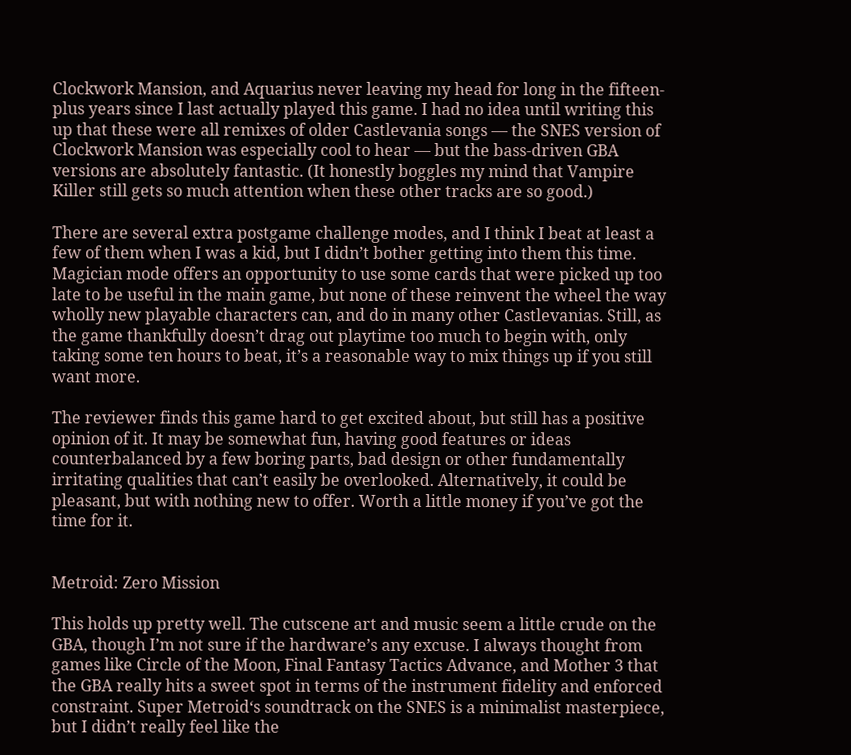Clockwork Mansion, and Aquarius never leaving my head for long in the fifteen-plus years since I last actually played this game. I had no idea until writing this up that these were all remixes of older Castlevania songs — the SNES version of Clockwork Mansion was especially cool to hear — but the bass-driven GBA versions are absolutely fantastic. (It honestly boggles my mind that Vampire Killer still gets so much attention when these other tracks are so good.)

There are several extra postgame challenge modes, and I think I beat at least a few of them when I was a kid, but I didn’t bother getting into them this time. Magician mode offers an opportunity to use some cards that were picked up too late to be useful in the main game, but none of these reinvent the wheel the way wholly new playable characters can, and do in many other Castlevanias. Still, as the game thankfully doesn’t drag out playtime too much to begin with, only taking some ten hours to beat, it’s a reasonable way to mix things up if you still want more.

The reviewer finds this game hard to get excited about, but still has a positive opinion of it. It may be somewhat fun, having good features or ideas counterbalanced by a few boring parts, bad design or other fundamentally irritating qualities that can’t easily be overlooked. Alternatively, it could be pleasant, but with nothing new to offer. Worth a little money if you’ve got the time for it.


Metroid: Zero Mission

This holds up pretty well. The cutscene art and music seem a little crude on the GBA, though I’m not sure if the hardware’s any excuse. I always thought from games like Circle of the Moon, Final Fantasy Tactics Advance, and Mother 3 that the GBA really hits a sweet spot in terms of the instrument fidelity and enforced constraint. Super Metroid‘s soundtrack on the SNES is a minimalist masterpiece, but I didn’t really feel like the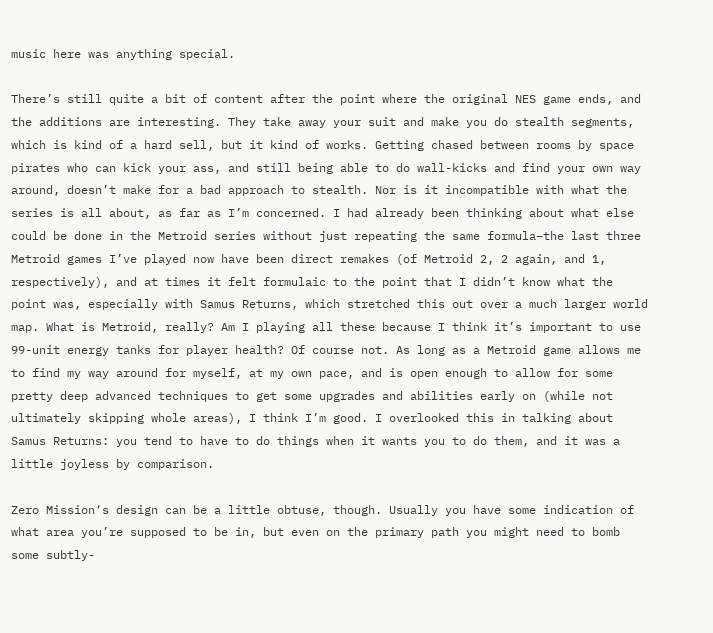music here was anything special.

There’s still quite a bit of content after the point where the original NES game ends, and the additions are interesting. They take away your suit and make you do stealth segments, which is kind of a hard sell, but it kind of works. Getting chased between rooms by space pirates who can kick your ass, and still being able to do wall-kicks and find your own way around, doesn’t make for a bad approach to stealth. Nor is it incompatible with what the series is all about, as far as I’m concerned. I had already been thinking about what else could be done in the Metroid series without just repeating the same formula–the last three Metroid games I’ve played now have been direct remakes (of Metroid 2, 2 again, and 1, respectively), and at times it felt formulaic to the point that I didn’t know what the point was, especially with Samus Returns, which stretched this out over a much larger world map. What is Metroid, really? Am I playing all these because I think it’s important to use 99-unit energy tanks for player health? Of course not. As long as a Metroid game allows me to find my way around for myself, at my own pace, and is open enough to allow for some pretty deep advanced techniques to get some upgrades and abilities early on (while not ultimately skipping whole areas), I think I’m good. I overlooked this in talking about Samus Returns: you tend to have to do things when it wants you to do them, and it was a little joyless by comparison.

Zero Mission‘s design can be a little obtuse, though. Usually you have some indication of what area you’re supposed to be in, but even on the primary path you might need to bomb some subtly-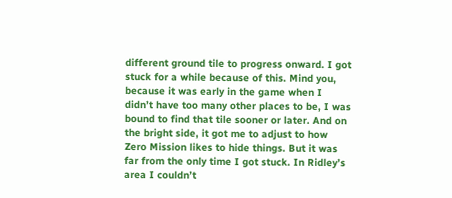different ground tile to progress onward. I got stuck for a while because of this. Mind you, because it was early in the game when I didn’t have too many other places to be, I was bound to find that tile sooner or later. And on the bright side, it got me to adjust to how Zero Mission likes to hide things. But it was far from the only time I got stuck. In Ridley’s area I couldn’t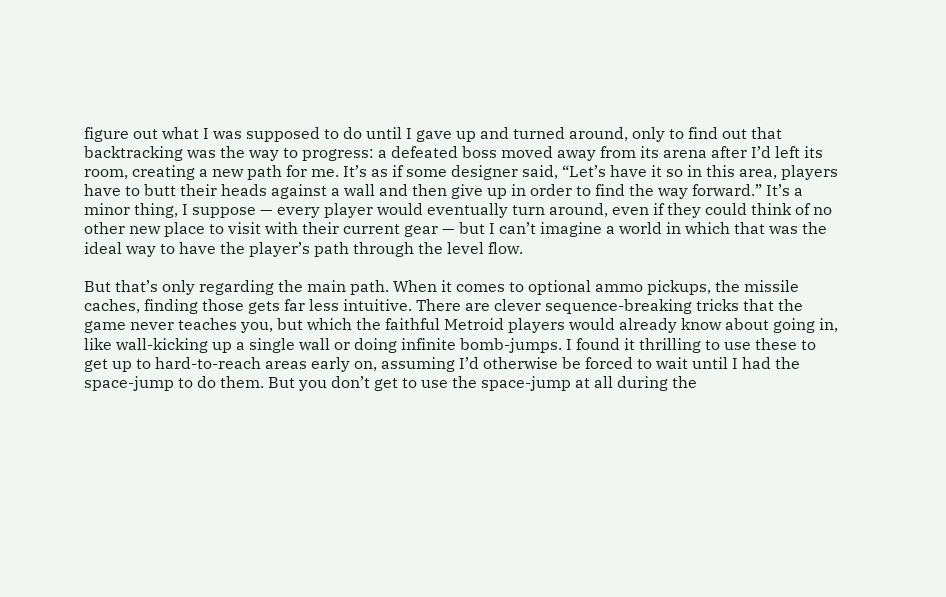figure out what I was supposed to do until I gave up and turned around, only to find out that backtracking was the way to progress: a defeated boss moved away from its arena after I’d left its room, creating a new path for me. It’s as if some designer said, “Let’s have it so in this area, players have to butt their heads against a wall and then give up in order to find the way forward.” It’s a minor thing, I suppose — every player would eventually turn around, even if they could think of no other new place to visit with their current gear — but I can’t imagine a world in which that was the ideal way to have the player’s path through the level flow.

But that’s only regarding the main path. When it comes to optional ammo pickups, the missile caches, finding those gets far less intuitive. There are clever sequence-breaking tricks that the game never teaches you, but which the faithful Metroid players would already know about going in, like wall-kicking up a single wall or doing infinite bomb-jumps. I found it thrilling to use these to get up to hard-to-reach areas early on, assuming I’d otherwise be forced to wait until I had the space-jump to do them. But you don’t get to use the space-jump at all during the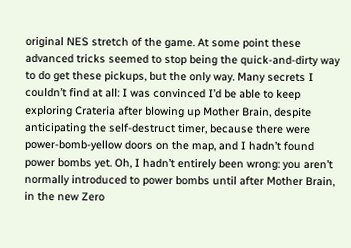original NES stretch of the game. At some point these advanced tricks seemed to stop being the quick-and-dirty way to do get these pickups, but the only way. Many secrets I couldn’t find at all: I was convinced I’d be able to keep exploring Crateria after blowing up Mother Brain, despite anticipating the self-destruct timer, because there were power-bomb-yellow doors on the map, and I hadn’t found power bombs yet. Oh, I hadn’t entirely been wrong: you aren’t normally introduced to power bombs until after Mother Brain, in the new Zero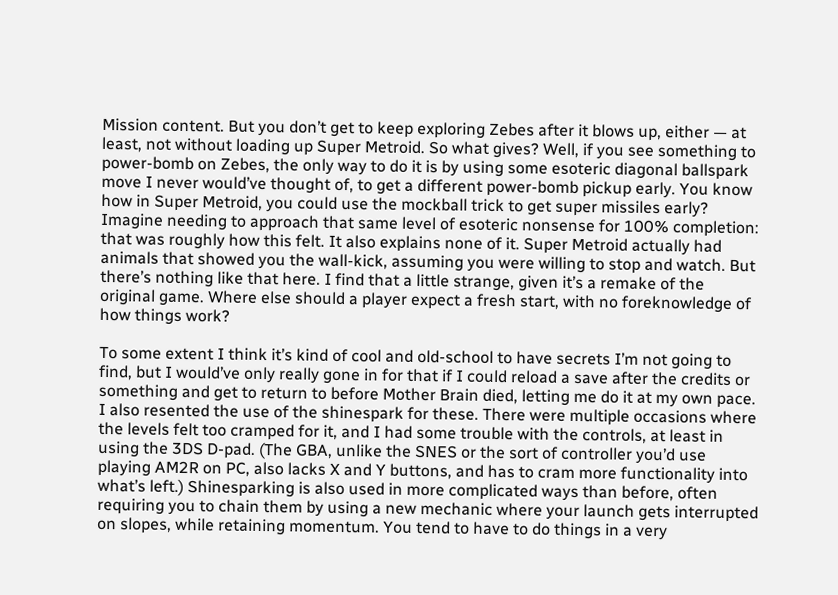Mission content. But you don’t get to keep exploring Zebes after it blows up, either — at least, not without loading up Super Metroid. So what gives? Well, if you see something to power-bomb on Zebes, the only way to do it is by using some esoteric diagonal ballspark move I never would’ve thought of, to get a different power-bomb pickup early. You know how in Super Metroid, you could use the mockball trick to get super missiles early? Imagine needing to approach that same level of esoteric nonsense for 100% completion: that was roughly how this felt. It also explains none of it. Super Metroid actually had animals that showed you the wall-kick, assuming you were willing to stop and watch. But there’s nothing like that here. I find that a little strange, given it’s a remake of the original game. Where else should a player expect a fresh start, with no foreknowledge of how things work?

To some extent I think it’s kind of cool and old-school to have secrets I’m not going to find, but I would’ve only really gone in for that if I could reload a save after the credits or something and get to return to before Mother Brain died, letting me do it at my own pace. I also resented the use of the shinespark for these. There were multiple occasions where the levels felt too cramped for it, and I had some trouble with the controls, at least in using the 3DS D-pad. (The GBA, unlike the SNES or the sort of controller you’d use playing AM2R on PC, also lacks X and Y buttons, and has to cram more functionality into what’s left.) Shinesparking is also used in more complicated ways than before, often requiring you to chain them by using a new mechanic where your launch gets interrupted on slopes, while retaining momentum. You tend to have to do things in a very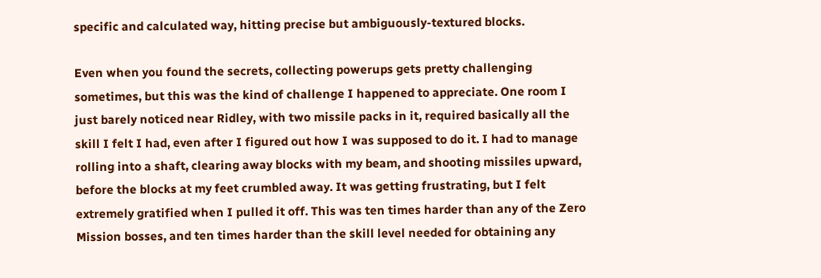specific and calculated way, hitting precise but ambiguously-textured blocks.

Even when you found the secrets, collecting powerups gets pretty challenging sometimes, but this was the kind of challenge I happened to appreciate. One room I just barely noticed near Ridley, with two missile packs in it, required basically all the skill I felt I had, even after I figured out how I was supposed to do it. I had to manage rolling into a shaft, clearing away blocks with my beam, and shooting missiles upward, before the blocks at my feet crumbled away. It was getting frustrating, but I felt extremely gratified when I pulled it off. This was ten times harder than any of the Zero Mission bosses, and ten times harder than the skill level needed for obtaining any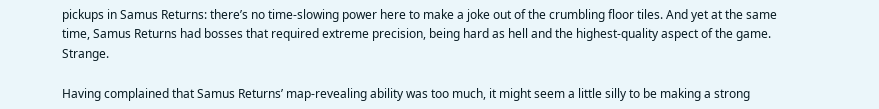pickups in Samus Returns: there’s no time-slowing power here to make a joke out of the crumbling floor tiles. And yet at the same time, Samus Returns had bosses that required extreme precision, being hard as hell and the highest-quality aspect of the game. Strange.

Having complained that Samus Returns’ map-revealing ability was too much, it might seem a little silly to be making a strong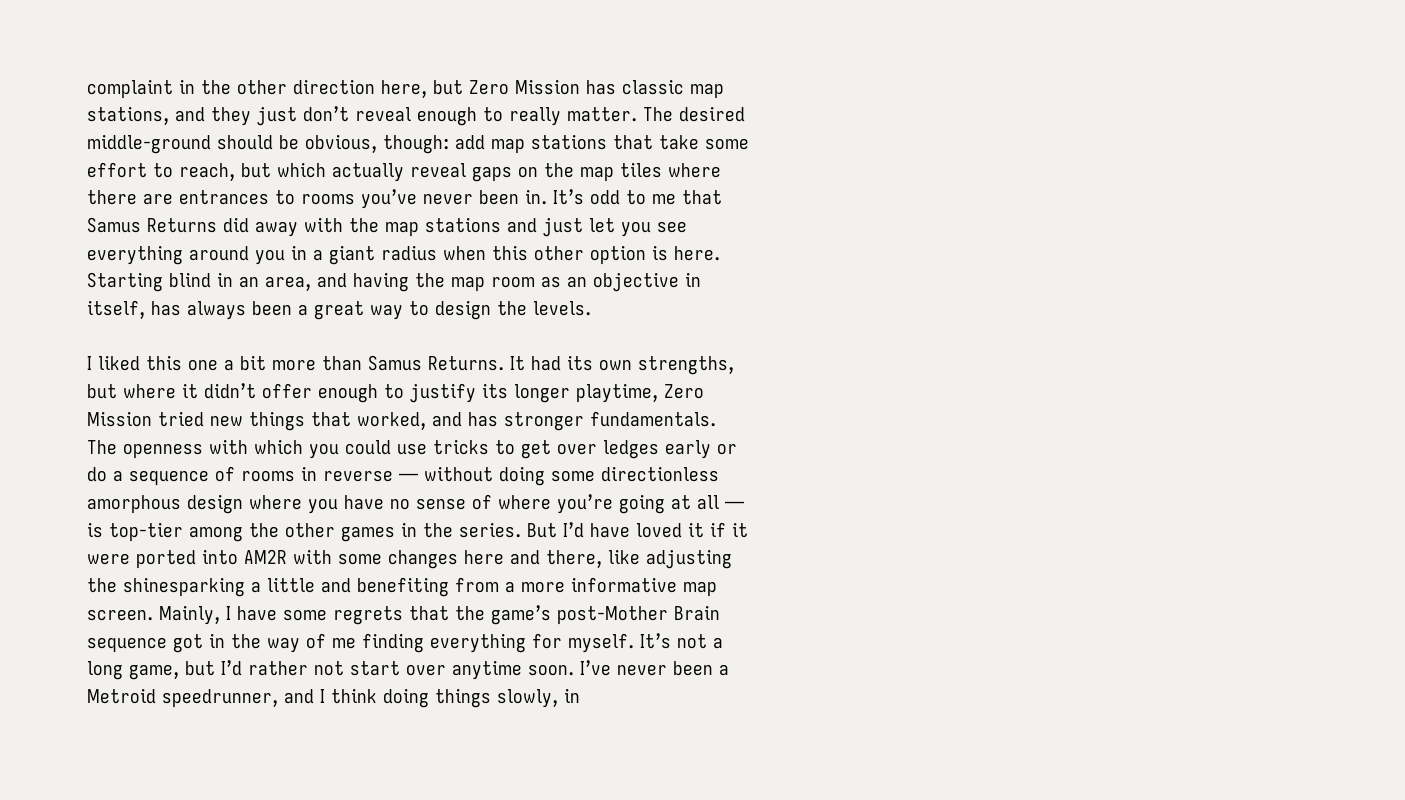complaint in the other direction here, but Zero Mission has classic map stations, and they just don’t reveal enough to really matter. The desired middle-ground should be obvious, though: add map stations that take some effort to reach, but which actually reveal gaps on the map tiles where there are entrances to rooms you’ve never been in. It’s odd to me that Samus Returns did away with the map stations and just let you see everything around you in a giant radius when this other option is here. Starting blind in an area, and having the map room as an objective in itself, has always been a great way to design the levels.

I liked this one a bit more than Samus Returns. It had its own strengths, but where it didn’t offer enough to justify its longer playtime, Zero Mission tried new things that worked, and has stronger fundamentals. The openness with which you could use tricks to get over ledges early or do a sequence of rooms in reverse — without doing some directionless amorphous design where you have no sense of where you’re going at all — is top-tier among the other games in the series. But I’d have loved it if it were ported into AM2R with some changes here and there, like adjusting the shinesparking a little and benefiting from a more informative map screen. Mainly, I have some regrets that the game’s post-Mother Brain sequence got in the way of me finding everything for myself. It’s not a long game, but I’d rather not start over anytime soon. I’ve never been a Metroid speedrunner, and I think doing things slowly, in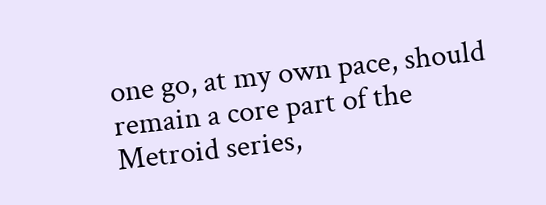one go, at my own pace, should remain a core part of the Metroid series,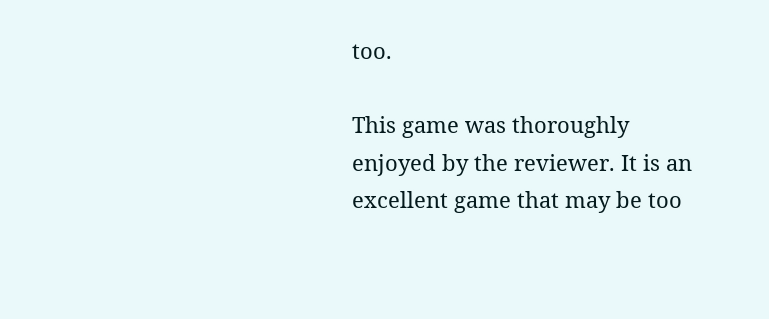too.

This game was thoroughly enjoyed by the reviewer. It is an excellent game that may be too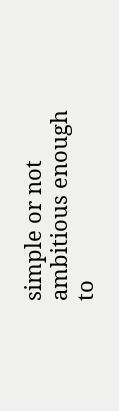simple or not ambitious enough to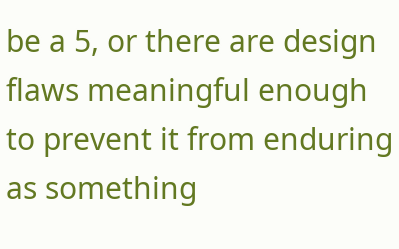be a 5, or there are design flaws meaningful enough to prevent it from enduring as something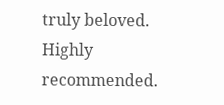truly beloved. Highly recommended.